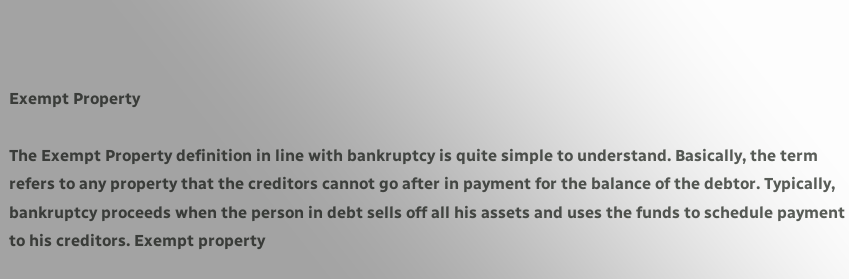Exempt Property

The Exempt Property definition in line with bankruptcy is quite simple to understand. Basically, the term refers to any property that the creditors cannot go after in payment for the balance of the debtor. Typically, bankruptcy proceeds when the person in debt sells off all his assets and uses the funds to schedule payment to his creditors. Exempt property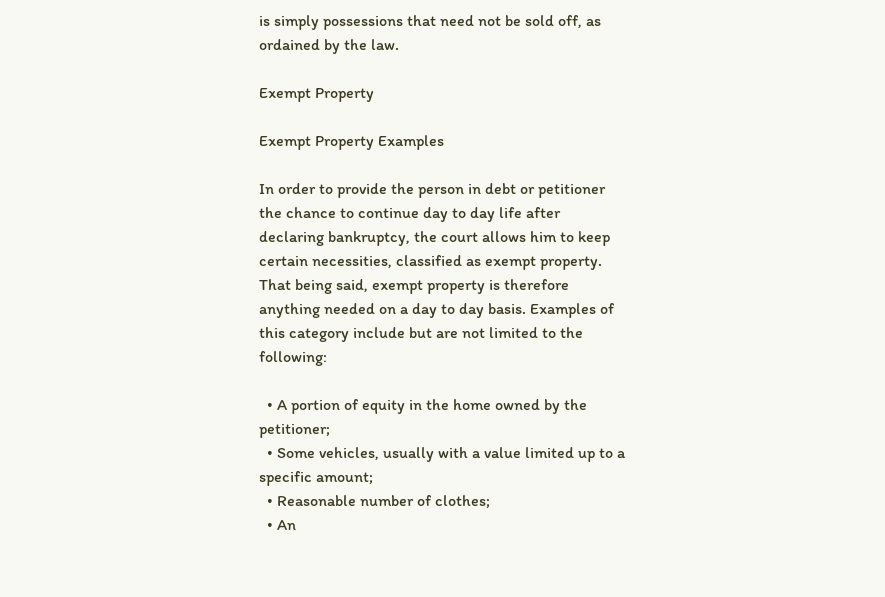is simply possessions that need not be sold off, as ordained by the law.

Exempt Property

Exempt Property Examples

In order to provide the person in debt or petitioner the chance to continue day to day life after declaring bankruptcy, the court allows him to keep certain necessities, classified as exempt property. That being said, exempt property is therefore anything needed on a day to day basis. Examples of this category include but are not limited to the following:

  • A portion of equity in the home owned by the petitioner;
  • Some vehicles, usually with a value limited up to a specific amount;
  • Reasonable number of clothes;
  • An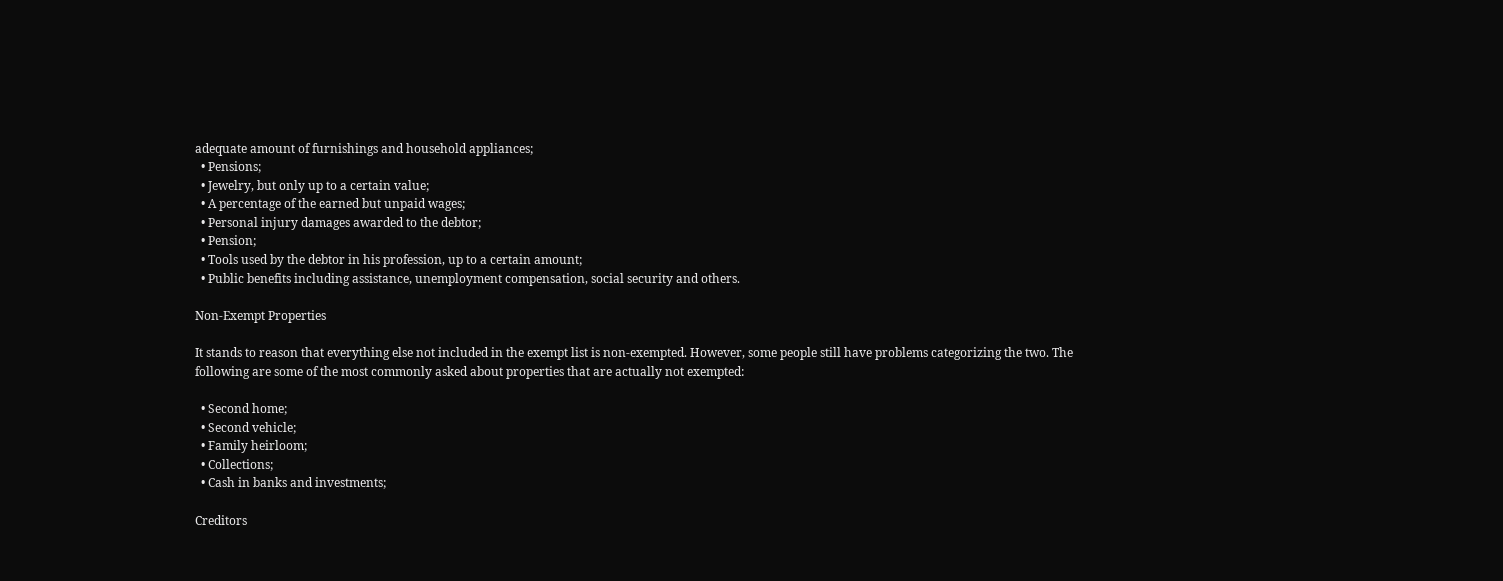adequate amount of furnishings and household appliances;
  • Pensions;
  • Jewelry, but only up to a certain value;
  • A percentage of the earned but unpaid wages;
  • Personal injury damages awarded to the debtor;
  • Pension;
  • Tools used by the debtor in his profession, up to a certain amount;
  • Public benefits including assistance, unemployment compensation, social security and others.

Non-Exempt Properties

It stands to reason that everything else not included in the exempt list is non-exempted. However, some people still have problems categorizing the two. The following are some of the most commonly asked about properties that are actually not exempted:

  • Second home;
  • Second vehicle;
  • Family heirloom;
  • Collections;
  • Cash in banks and investments;

Creditors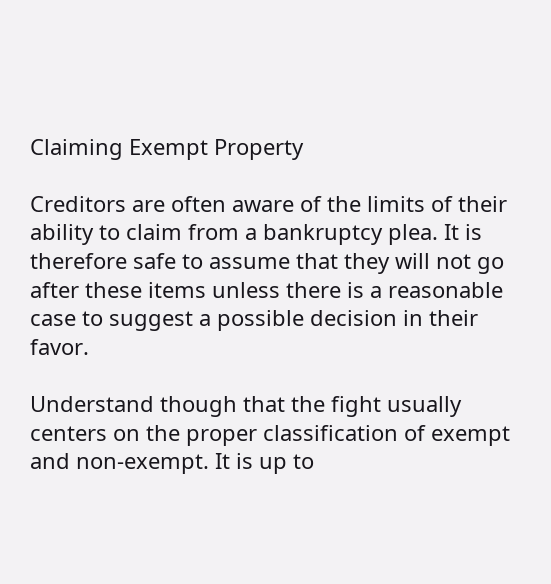Claiming Exempt Property

Creditors are often aware of the limits of their ability to claim from a bankruptcy plea. It is therefore safe to assume that they will not go after these items unless there is a reasonable case to suggest a possible decision in their favor.

Understand though that the fight usually centers on the proper classification of exempt and non-exempt. It is up to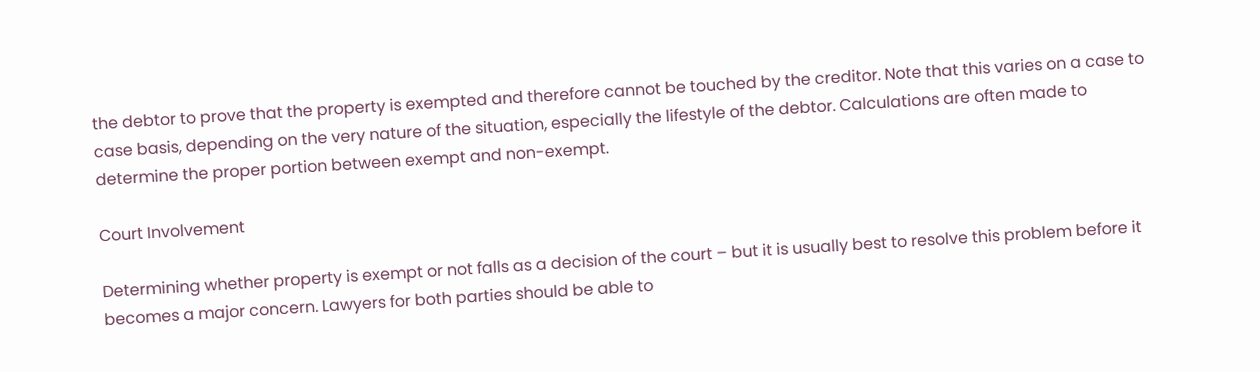the debtor to prove that the property is exempted and therefore cannot be touched by the creditor. Note that this varies on a case to case basis, depending on the very nature of the situation, especially the lifestyle of the debtor. Calculations are often made to determine the proper portion between exempt and non-exempt.

Court Involvement

Determining whether property is exempt or not falls as a decision of the court – but it is usually best to resolve this problem before it becomes a major concern. Lawyers for both parties should be able to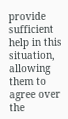provide sufficient help in this situation, allowing them to agree over the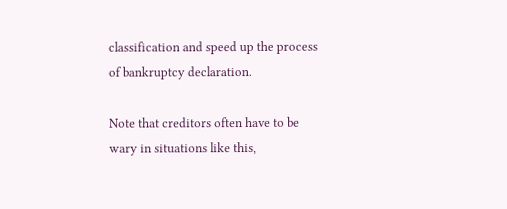classification and speed up the process of bankruptcy declaration.

Note that creditors often have to be wary in situations like this,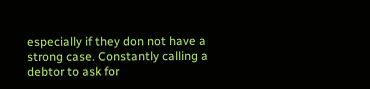especially if they don not have a strong case. Constantly calling a debtor to ask for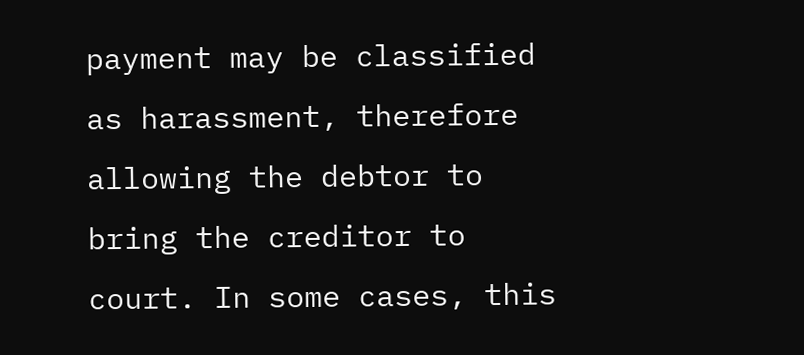payment may be classified as harassment, therefore allowing the debtor to bring the creditor to court. In some cases, this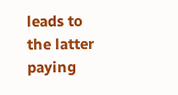leads to the latter paying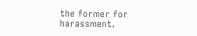the former for harassment.